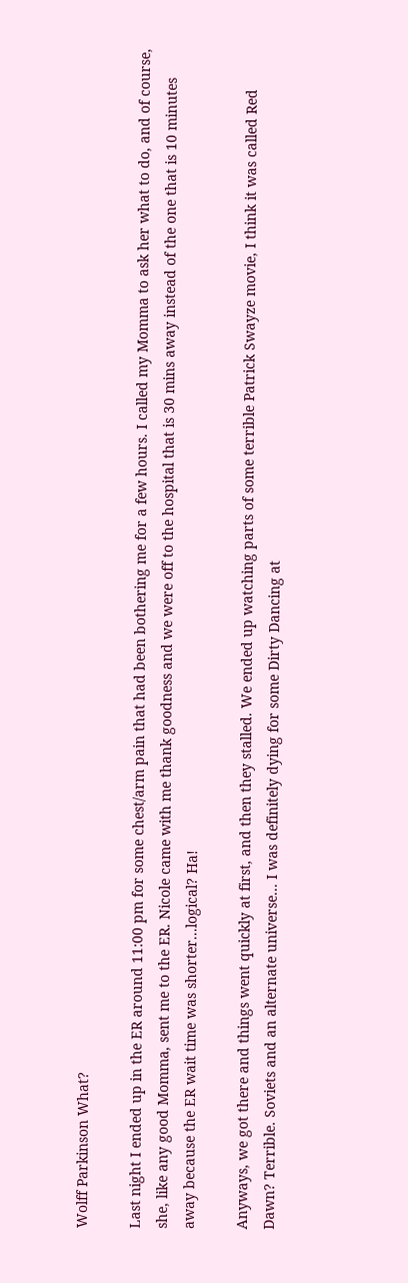Wolff Parkinson What?

Last night I ended up in the ER around 11:00 pm for some chest/arm pain that had been bothering me for a few hours. I called my Momma to ask her what to do, and of course, she, like any good Momma, sent me to the ER. Nicole came with me thank goodness and we were off to the hospital that is 30 mins away instead of the one that is 10 minutes away because the ER wait time was shorter...logical? Ha!

Anyways, we got there and things went quickly at first, and then they stalled. We ended up watching parts of some terrible Patrick Swayze movie, I think it was called Red Dawn? Terrible. Soviets and an alternate universe... I was definitely dying for some Dirty Dancing at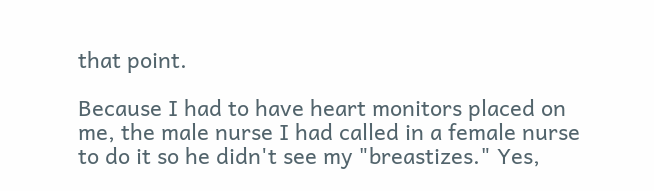that point.

Because I had to have heart monitors placed on me, the male nurse I had called in a female nurse to do it so he didn't see my "breastizes." Yes,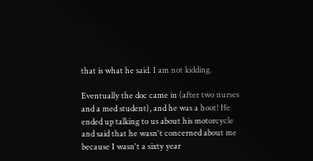that is what he said. I am not kidding.

Eventually the doc came in (after two nurses and a med student), and he was a hoot! He ended up talking to us about his motorcycle and said that he wasn't concerned about me because I wasn't a sixty year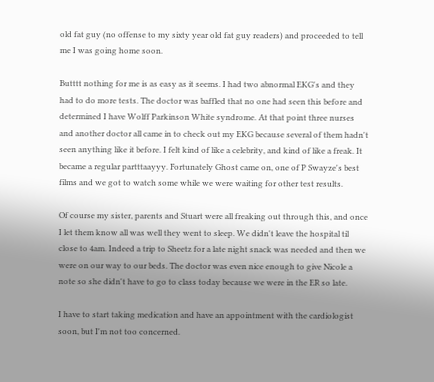old fat guy (no offense to my sixty year old fat guy readers) and proceeded to tell me I was going home soon.

Butttt nothing for me is as easy as it seems. I had two abnormal EKG's and they had to do more tests. The doctor was baffled that no one had seen this before and determined I have Wolff Parkinson White syndrome. At that point three nurses and another doctor all came in to check out my EKG because several of them hadn't seen anything like it before. I felt kind of like a celebrity, and kind of like a freak. It became a regular partttaayyy. Fortunately Ghost came on, one of P Swayze's best films and we got to watch some while we were waiting for other test results.

Of course my sister, parents and Stuart were all freaking out through this, and once I let them know all was well they went to sleep. We didn't leave the hospital til close to 4am. Indeed a trip to Sheetz for a late night snack was needed and then we were on our way to our beds. The doctor was even nice enough to give Nicole a note so she didn't have to go to class today because we were in the ER so late.

I have to start taking medication and have an appointment with the cardiologist soon, but I'm not too concerned.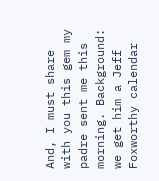And, I must share with you this gem my padre sent me this morning. Background: we get him a Jeff Foxworthy calendar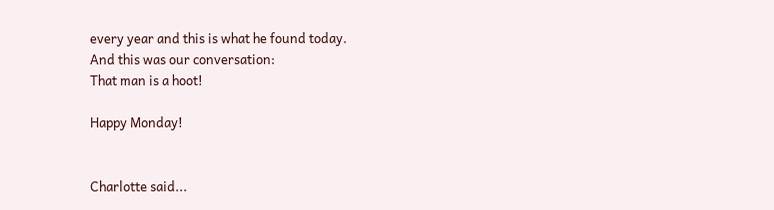every year and this is what he found today.
And this was our conversation:
That man is a hoot!

Happy Monday!


Charlotte said...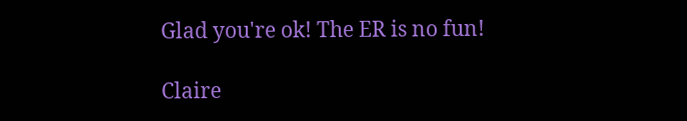Glad you're ok! The ER is no fun!

Claire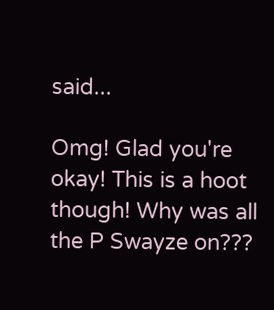said...

Omg! Glad you're okay! This is a hoot though! Why was all the P Swayze on???